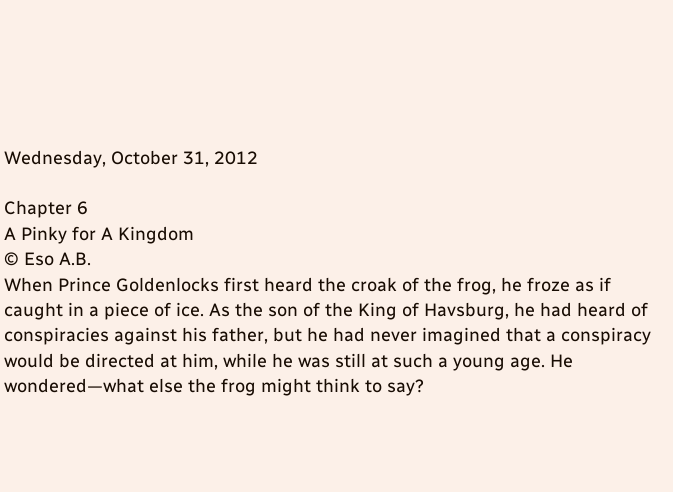Wednesday, October 31, 2012

Chapter 6
A Pinky for A Kingdom
© Eso A.B.
When Prince Goldenlocks first heard the croak of the frog, he froze as if caught in a piece of ice. As the son of the King of Havsburg, he had heard of conspiracies against his father, but he had never imagined that a conspiracy would be directed at him, while he was still at such a young age. He wondered—what else the frog might think to say?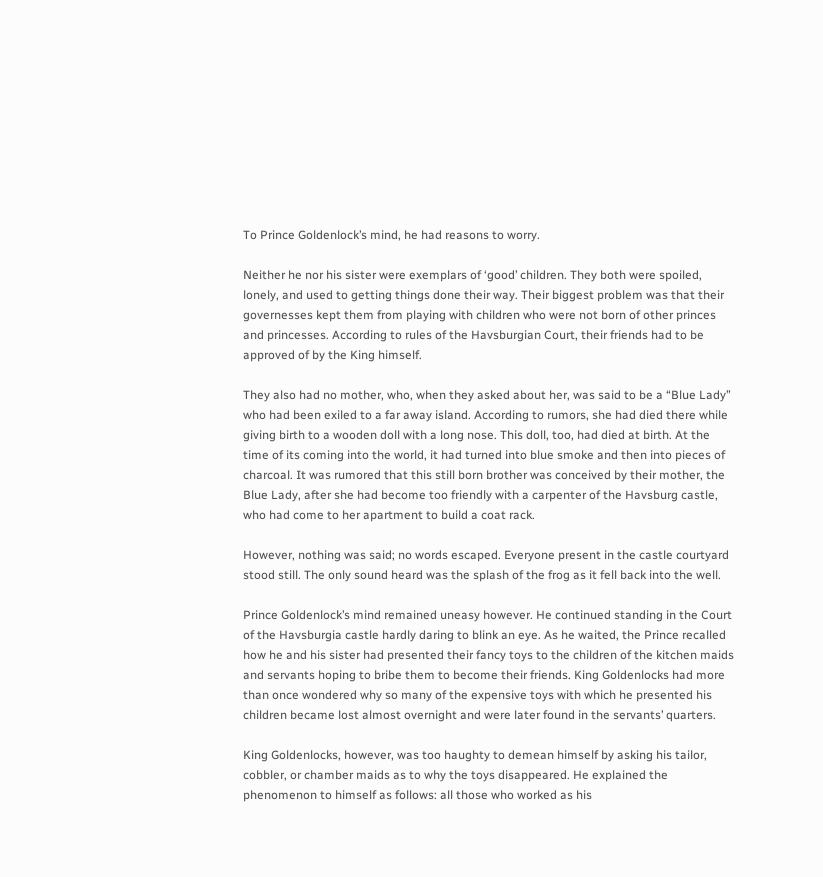To Prince Goldenlock’s mind, he had reasons to worry.

Neither he nor his sister were exemplars of ‘good’ children. They both were spoiled, lonely, and used to getting things done their way. Their biggest problem was that their governesses kept them from playing with children who were not born of other princes and princesses. According to rules of the Havsburgian Court, their friends had to be approved of by the King himself.

They also had no mother, who, when they asked about her, was said to be a “Blue Lady” who had been exiled to a far away island. According to rumors, she had died there while giving birth to a wooden doll with a long nose. This doll, too, had died at birth. At the time of its coming into the world, it had turned into blue smoke and then into pieces of charcoal. It was rumored that this still born brother was conceived by their mother, the Blue Lady, after she had become too friendly with a carpenter of the Havsburg castle, who had come to her apartment to build a coat rack.

However, nothing was said; no words escaped. Everyone present in the castle courtyard stood still. The only sound heard was the splash of the frog as it fell back into the well.

Prince Goldenlock’s mind remained uneasy however. He continued standing in the Court of the Havsburgia castle hardly daring to blink an eye. As he waited, the Prince recalled how he and his sister had presented their fancy toys to the children of the kitchen maids and servants hoping to bribe them to become their friends. King Goldenlocks had more than once wondered why so many of the expensive toys with which he presented his children became lost almost overnight and were later found in the servants’ quarters.

King Goldenlocks, however, was too haughty to demean himself by asking his tailor, cobbler, or chamber maids as to why the toys disappeared. He explained the phenomenon to himself as follows: all those who worked as his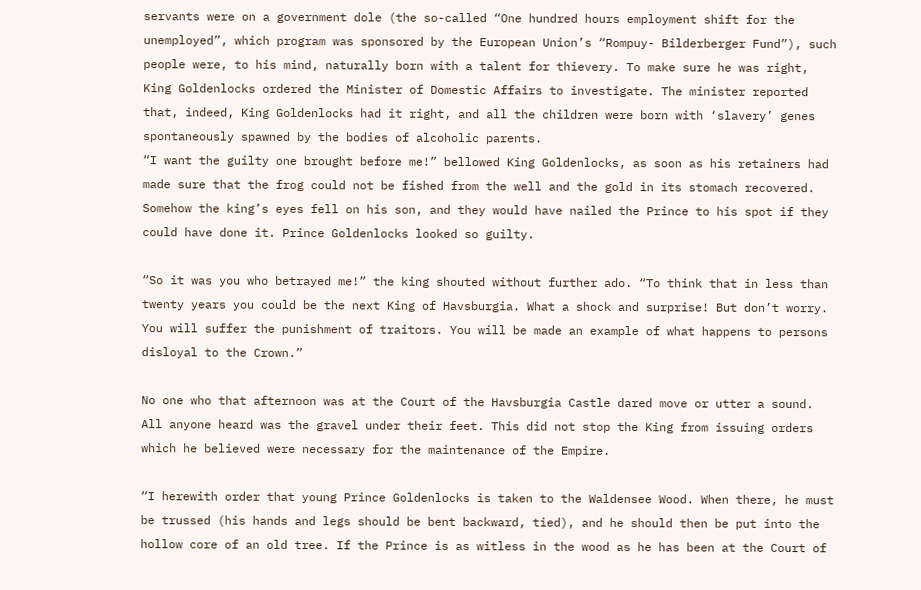servants were on a government dole (the so-called “One hundred hours employment shift for the unemployed”, which program was sponsored by the European Union’s “Rompuy- Bilderberger Fund”), such people were, to his mind, naturally born with a talent for thievery. To make sure he was right, King Goldenlocks ordered the Minister of Domestic Affairs to investigate. The minister reported that, indeed, King Goldenlocks had it right, and all the children were born with ‘slavery’ genes spontaneously spawned by the bodies of alcoholic parents.
“I want the guilty one brought before me!” bellowed King Goldenlocks, as soon as his retainers had made sure that the frog could not be fished from the well and the gold in its stomach recovered. Somehow the king’s eyes fell on his son, and they would have nailed the Prince to his spot if they could have done it. Prince Goldenlocks looked so guilty.

“So it was you who betrayed me!” the king shouted without further ado. “To think that in less than twenty years you could be the next King of Havsburgia. What a shock and surprise! But don’t worry. You will suffer the punishment of traitors. You will be made an example of what happens to persons disloyal to the Crown.”

No one who that afternoon was at the Court of the Havsburgia Castle dared move or utter a sound. All anyone heard was the gravel under their feet. This did not stop the King from issuing orders which he believed were necessary for the maintenance of the Empire.

“I herewith order that young Prince Goldenlocks is taken to the Waldensee Wood. When there, he must be trussed (his hands and legs should be bent backward, tied), and he should then be put into the hollow core of an old tree. If the Prince is as witless in the wood as he has been at the Court of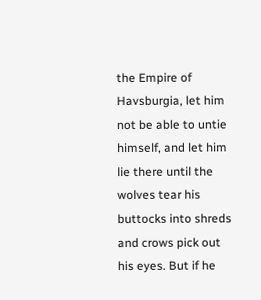the Empire of Havsburgia, let him not be able to untie himself, and let him lie there until the wolves tear his buttocks into shreds and crows pick out his eyes. But if he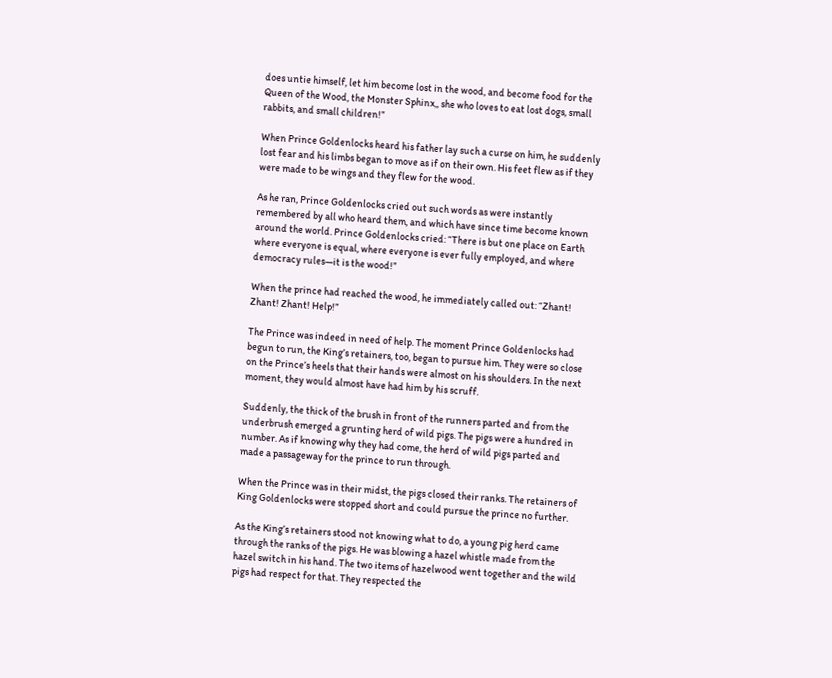does untie himself, let him become lost in the wood, and become food for the Queen of the Wood, the Monster Sphinx,, she who loves to eat lost dogs, small rabbits, and small children!”

When Prince Goldenlocks heard his father lay such a curse on him, he suddenly lost fear and his limbs began to move as if on their own. His feet flew as if they were made to be wings and they flew for the wood.

As he ran, Prince Goldenlocks cried out such words as were instantly remembered by all who heard them, and which have since time become known around the world. Prince Goldenlocks cried: “There is but one place on Earth where everyone is equal, where everyone is ever fully employed, and where democracy rules—it is the wood!”

When the prince had reached the wood, he immediately called out: “Zhant! Zhant! Zhant! Help!”

The Prince was indeed in need of help. The moment Prince Goldenlocks had begun to run, the King’s retainers, too, began to pursue him. They were so close on the Prince’s heels that their hands were almost on his shoulders. In the next moment, they would almost have had him by his scruff.

Suddenly, the thick of the brush in front of the runners parted and from the  underbrush emerged a grunting herd of wild pigs. The pigs were a hundred in number. As if knowing why they had come, the herd of wild pigs parted and made a passageway for the prince to run through.

When the Prince was in their midst, the pigs closed their ranks. The retainers of King Goldenlocks were stopped short and could pursue the prince no further.

As the King’s retainers stood not knowing what to do, a young pig herd came through the ranks of the pigs. He was blowing a hazel whistle made from the hazel switch in his hand. The two items of hazelwood went together and the wild pigs had respect for that. They respected the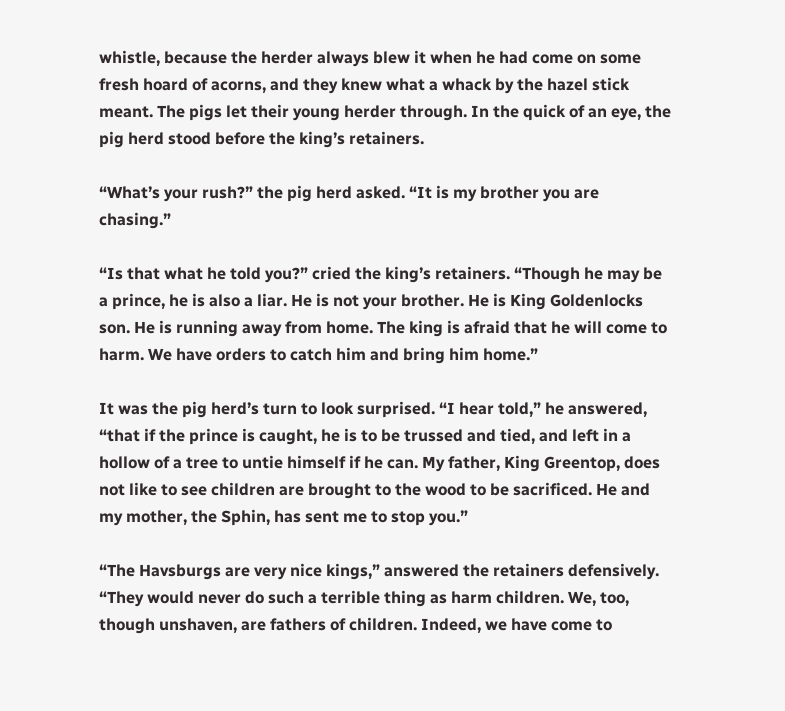whistle, because the herder always blew it when he had come on some fresh hoard of acorns, and they knew what a whack by the hazel stick meant. The pigs let their young herder through. In the quick of an eye, the pig herd stood before the king’s retainers.

“What’s your rush?” the pig herd asked. “It is my brother you are chasing.”

“Is that what he told you?” cried the king’s retainers. “Though he may be a prince, he is also a liar. He is not your brother. He is King Goldenlocks son. He is running away from home. The king is afraid that he will come to harm. We have orders to catch him and bring him home.”

It was the pig herd’s turn to look surprised. “I hear told,” he answered, “that if the prince is caught, he is to be trussed and tied, and left in a hollow of a tree to untie himself if he can. My father, King Greentop, does not like to see children are brought to the wood to be sacrificed. He and my mother, the Sphin, has sent me to stop you.”

“The Havsburgs are very nice kings,” answered the retainers defensively. “They would never do such a terrible thing as harm children. We, too, though unshaven, are fathers of children. Indeed, we have come to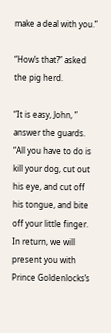make a deal with you.”

“How’s that?” asked the pig herd.

“It is easy, John, ” answer the guards. “All you have to do is kill your dog, cut out his eye, and cut off his tongue, and bite off your little finger. In return, we will present you with Prince Goldenlocks’s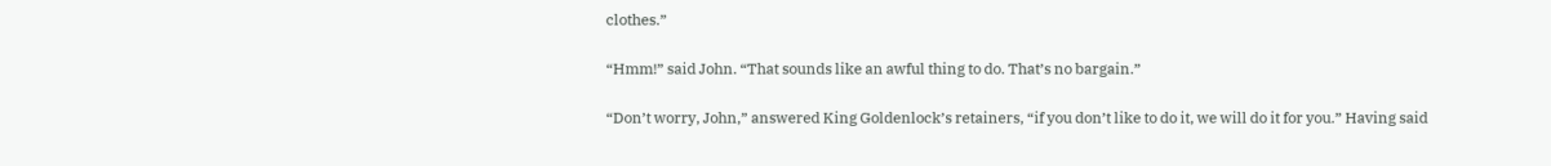clothes.”

“Hmm!” said John. “That sounds like an awful thing to do. That’s no bargain.”

“Don’t worry, John,” answered King Goldenlock’s retainers, “if you don’t like to do it, we will do it for you.” Having said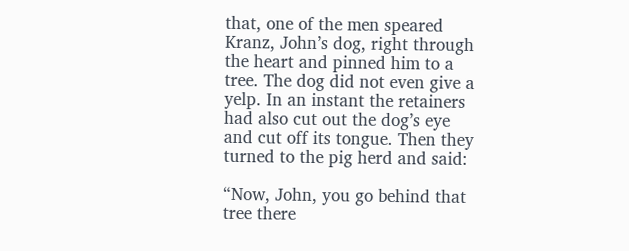that, one of the men speared Kranz, John’s dog, right through the heart and pinned him to a tree. The dog did not even give a yelp. In an instant the retainers had also cut out the dog’s eye and cut off its tongue. Then they turned to the pig herd and said:

“Now, John, you go behind that tree there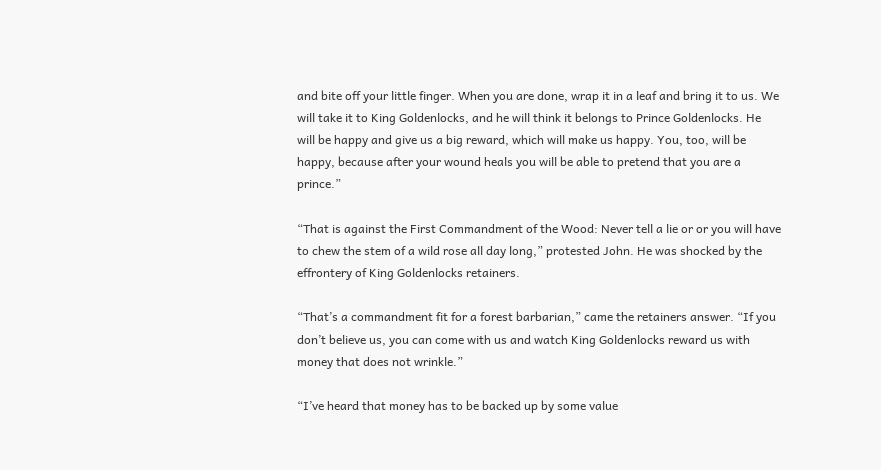and bite off your little finger. When you are done, wrap it in a leaf and bring it to us. We will take it to King Goldenlocks, and he will think it belongs to Prince Goldenlocks. He will be happy and give us a big reward, which will make us happy. You, too, will be happy, because after your wound heals you will be able to pretend that you are a prince.”

“That is against the First Commandment of the Wood: Never tell a lie or or you will have to chew the stem of a wild rose all day long,” protested John. He was shocked by the effrontery of King Goldenlocks retainers.

“That’s a commandment fit for a forest barbarian,” came the retainers answer. “If you don’t believe us, you can come with us and watch King Goldenlocks reward us with money that does not wrinkle.”

“I’ve heard that money has to be backed up by some value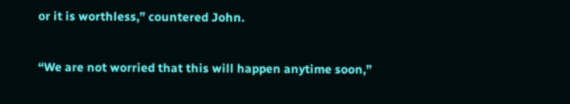or it is worthless,” countered John.

“We are not worried that this will happen anytime soon,”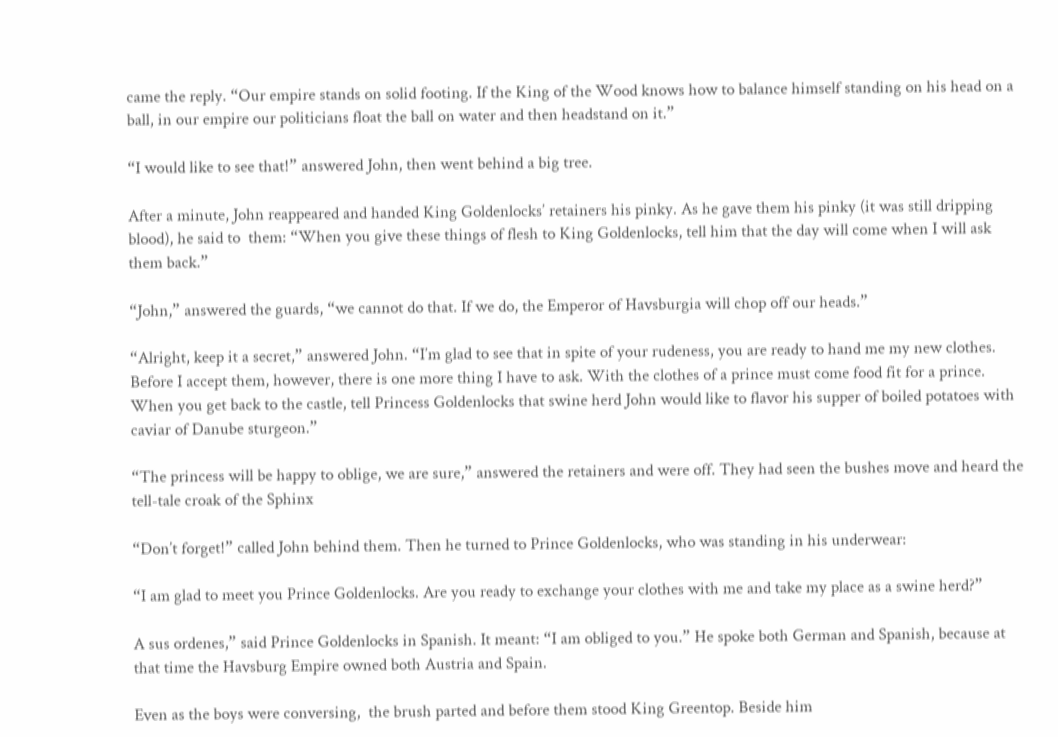came the reply. “Our empire stands on solid footing. If the King of the Wood knows how to balance himself standing on his head on a ball, in our empire our politicians float the ball on water and then headstand on it.”

“I would like to see that!” answered John, then went behind a big tree.

After a minute, John reappeared and handed King Goldenlocks’ retainers his pinky. As he gave them his pinky (it was still dripping blood), he said to  them: “When you give these things of flesh to King Goldenlocks, tell him that the day will come when I will ask them back.”

“John,” answered the guards, “we cannot do that. If we do, the Emperor of Havsburgia will chop off our heads.”

“Alright, keep it a secret,” answered John. “I’m glad to see that in spite of your rudeness, you are ready to hand me my new clothes. Before I accept them, however, there is one more thing I have to ask. With the clothes of a prince must come food fit for a prince. When you get back to the castle, tell Princess Goldenlocks that swine herd John would like to flavor his supper of boiled potatoes with caviar of Danube sturgeon.”

“The princess will be happy to oblige, we are sure,” answered the retainers and were off. They had seen the bushes move and heard the tell-tale croak of the Sphinx

“Don’t forget!” called John behind them. Then he turned to Prince Goldenlocks, who was standing in his underwear:

“I am glad to meet you Prince Goldenlocks. Are you ready to exchange your clothes with me and take my place as a swine herd?”

A sus ordenes,” said Prince Goldenlocks in Spanish. It meant: “I am obliged to you.” He spoke both German and Spanish, because at that time the Havsburg Empire owned both Austria and Spain.

Even as the boys were conversing,  the brush parted and before them stood King Greentop. Beside him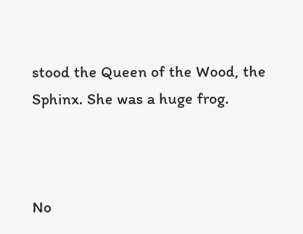stood the Queen of the Wood, the Sphinx. She was a huge frog.



No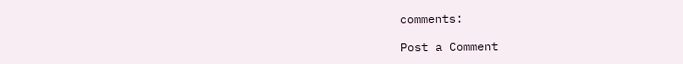comments:

Post a Comment